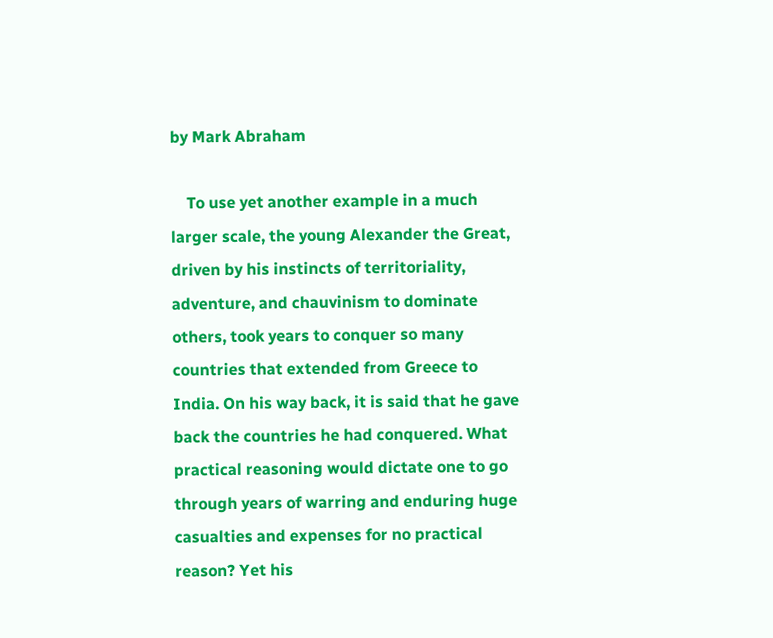by Mark Abraham

    To use yet another example in a much larger scale, the young Alexander the Great, driven by his instincts of territoriality, adventure, and chauvinism to dominate others, took years to conquer so many countries that extended from Greece to India. On his way back, it is said that he gave back the countries he had conquered. What practical reasoning would dictate one to go through years of warring and enduring huge casualties and expenses for no practical reason? Yet his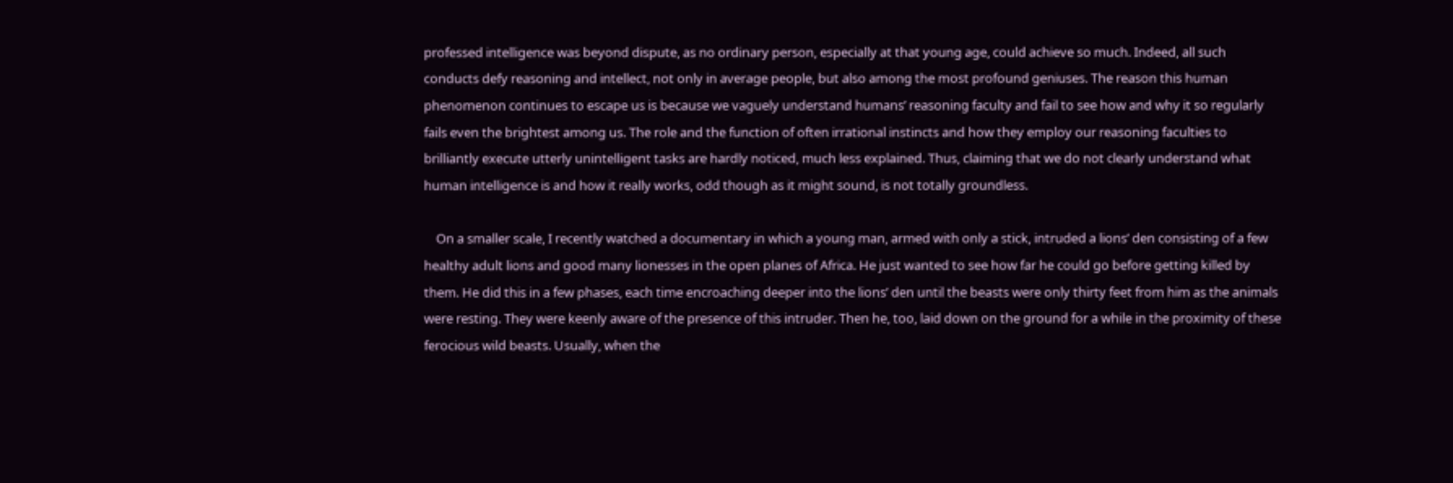professed intelligence was beyond dispute, as no ordinary person, especially at that young age, could achieve so much. Indeed, all such conducts defy reasoning and intellect, not only in average people, but also among the most profound geniuses. The reason this human phenomenon continues to escape us is because we vaguely understand humans’ reasoning faculty and fail to see how and why it so regularly fails even the brightest among us. The role and the function of often irrational instincts and how they employ our reasoning faculties to brilliantly execute utterly unintelligent tasks are hardly noticed, much less explained. Thus, claiming that we do not clearly understand what human intelligence is and how it really works, odd though as it might sound, is not totally groundless.

    On a smaller scale, I recently watched a documentary in which a young man, armed with only a stick, intruded a lions’ den consisting of a few healthy adult lions and good many lionesses in the open planes of Africa. He just wanted to see how far he could go before getting killed by them. He did this in a few phases, each time encroaching deeper into the lions’ den until the beasts were only thirty feet from him as the animals were resting. They were keenly aware of the presence of this intruder. Then he, too, laid down on the ground for a while in the proximity of these ferocious wild beasts. Usually, when the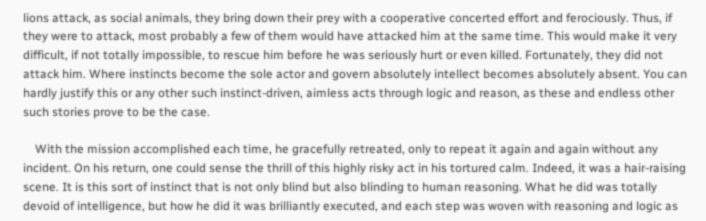lions attack, as social animals, they bring down their prey with a cooperative concerted effort and ferociously. Thus, if they were to attack, most probably a few of them would have attacked him at the same time. This would make it very difficult, if not totally impossible, to rescue him before he was seriously hurt or even killed. Fortunately, they did not attack him. Where instincts become the sole actor and govern absolutely intellect becomes absolutely absent. You can hardly justify this or any other such instinct-driven, aimless acts through logic and reason, as these and endless other such stories prove to be the case.

    With the mission accomplished each time, he gracefully retreated, only to repeat it again and again without any incident. On his return, one could sense the thrill of this highly risky act in his tortured calm. Indeed, it was a hair-raising scene. It is this sort of instinct that is not only blind but also blinding to human reasoning. What he did was totally devoid of intelligence, but how he did it was brilliantly executed, and each step was woven with reasoning and logic as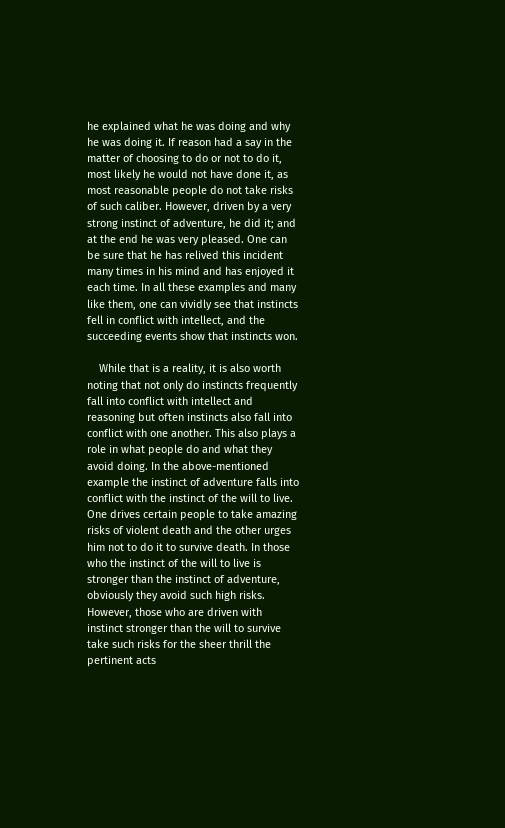he explained what he was doing and why he was doing it. If reason had a say in the matter of choosing to do or not to do it, most likely he would not have done it, as most reasonable people do not take risks of such caliber. However, driven by a very strong instinct of adventure, he did it; and at the end he was very pleased. One can be sure that he has relived this incident many times in his mind and has enjoyed it each time. In all these examples and many like them, one can vividly see that instincts fell in conflict with intellect, and the succeeding events show that instincts won.

    While that is a reality, it is also worth noting that not only do instincts frequently fall into conflict with intellect and reasoning but often instincts also fall into conflict with one another. This also plays a role in what people do and what they avoid doing. In the above-mentioned example the instinct of adventure falls into conflict with the instinct of the will to live. One drives certain people to take amazing risks of violent death and the other urges him not to do it to survive death. In those who the instinct of the will to live is stronger than the instinct of adventure, obviously they avoid such high risks. However, those who are driven with instinct stronger than the will to survive take such risks for the sheer thrill the pertinent acts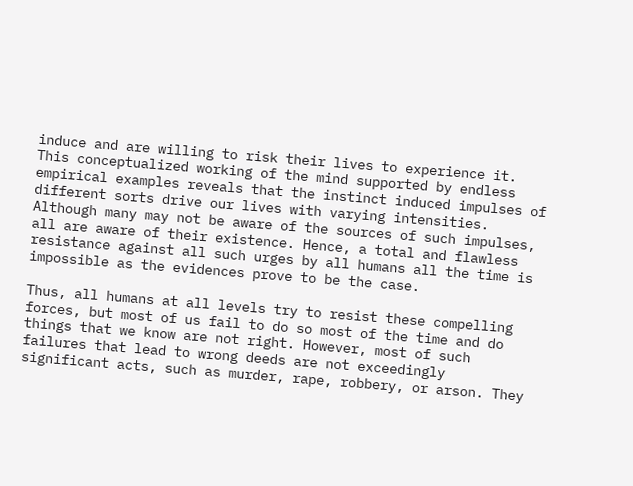induce and are willing to risk their lives to experience it. This conceptualized working of the mind supported by endless empirical examples reveals that the instinct induced impulses of different sorts drive our lives with varying intensities. Although many may not be aware of the sources of such impulses, all are aware of their existence. Hence, a total and flawless resistance against all such urges by all humans all the time is impossible as the evidences prove to be the case.

Thus, all humans at all levels try to resist these compelling forces, but most of us fail to do so most of the time and do things that we know are not right. However, most of such failures that lead to wrong deeds are not exceedingly significant acts, such as murder, rape, robbery, or arson. They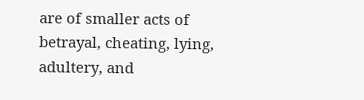are of smaller acts of betrayal, cheating, lying, adultery, and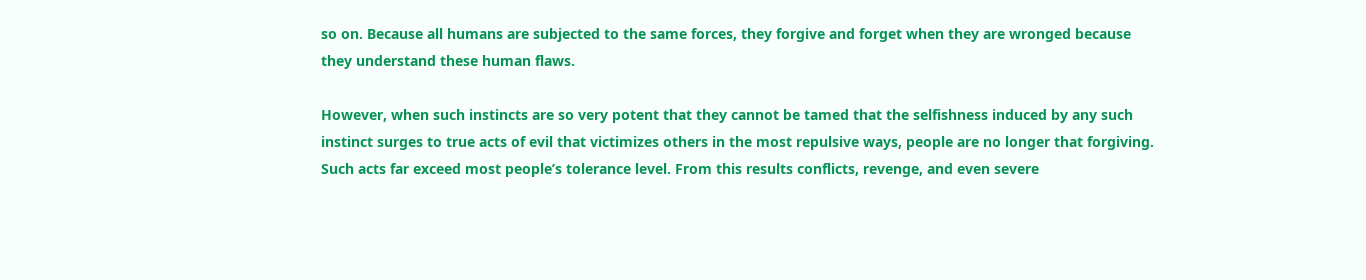so on. Because all humans are subjected to the same forces, they forgive and forget when they are wronged because they understand these human flaws.

However, when such instincts are so very potent that they cannot be tamed that the selfishness induced by any such instinct surges to true acts of evil that victimizes others in the most repulsive ways, people are no longer that forgiving. Such acts far exceed most people’s tolerance level. From this results conflicts, revenge, and even severe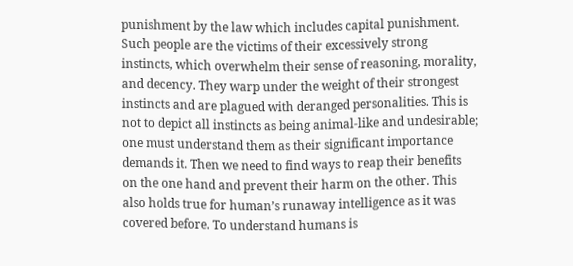punishment by the law which includes capital punishment. Such people are the victims of their excessively strong instincts, which overwhelm their sense of reasoning, morality, and decency. They warp under the weight of their strongest instincts and are plagued with deranged personalities. This is not to depict all instincts as being animal-like and undesirable; one must understand them as their significant importance demands it. Then we need to find ways to reap their benefits on the one hand and prevent their harm on the other. This also holds true for human’s runaway intelligence as it was covered before. To understand humans is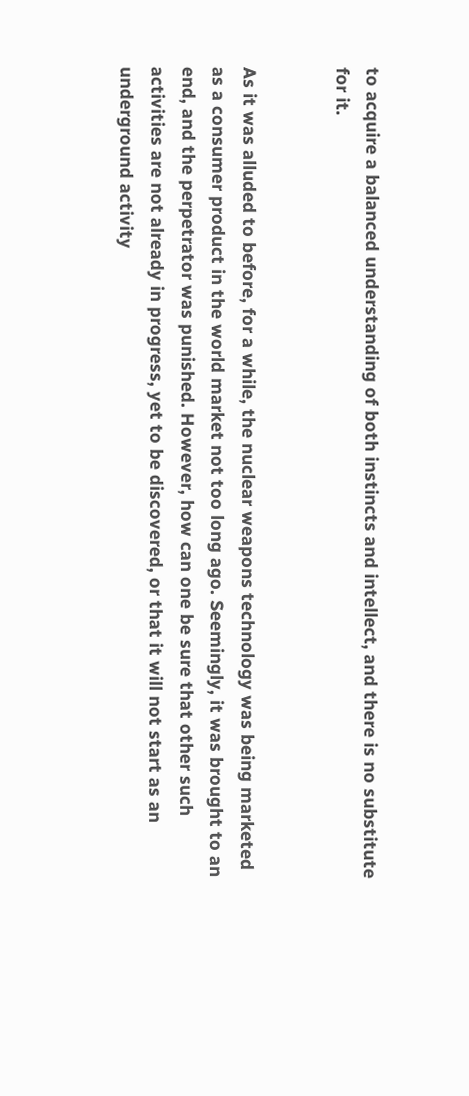to acquire a balanced understanding of both instincts and intellect, and there is no substitute for it.


As it was alluded to before, for a while, the nuclear weapons technology was being marketed as a consumer product in the world market not too long ago. Seemingly, it was brought to an end, and the perpetrator was punished. However, how can one be sure that other such activities are not already in progress, yet to be discovered, or that it will not start as an underground activity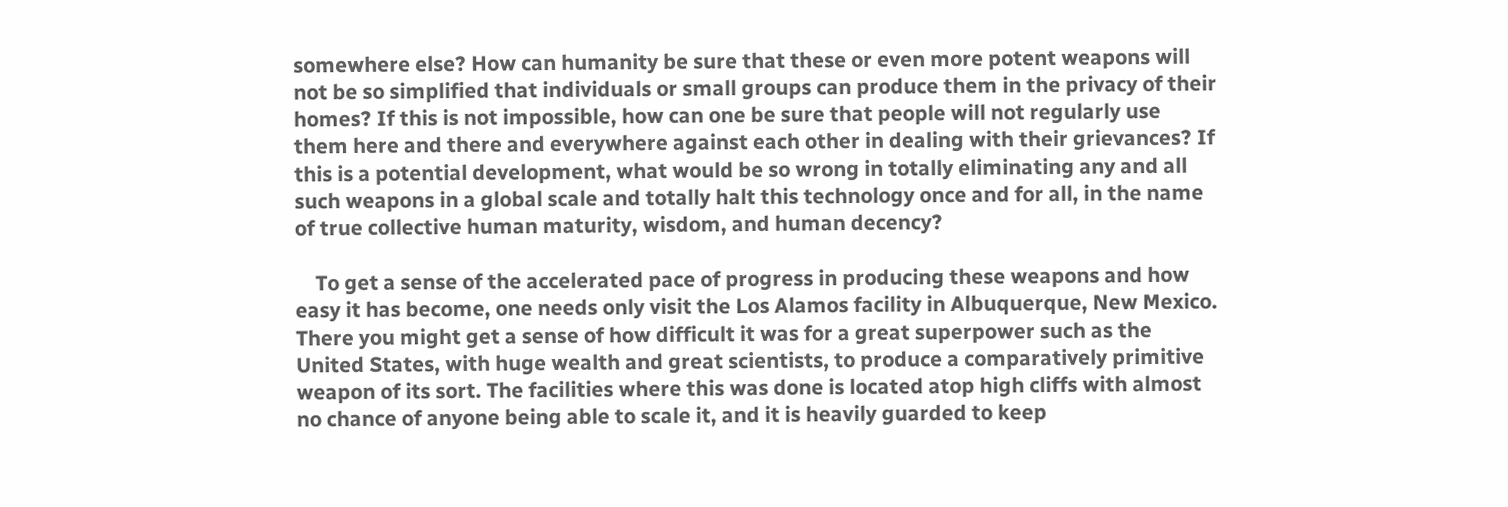somewhere else? How can humanity be sure that these or even more potent weapons will not be so simplified that individuals or small groups can produce them in the privacy of their homes? If this is not impossible, how can one be sure that people will not regularly use them here and there and everywhere against each other in dealing with their grievances? If this is a potential development, what would be so wrong in totally eliminating any and all such weapons in a global scale and totally halt this technology once and for all, in the name of true collective human maturity, wisdom, and human decency?

    To get a sense of the accelerated pace of progress in producing these weapons and how easy it has become, one needs only visit the Los Alamos facility in Albuquerque, New Mexico. There you might get a sense of how difficult it was for a great superpower such as the United States, with huge wealth and great scientists, to produce a comparatively primitive weapon of its sort. The facilities where this was done is located atop high cliffs with almost no chance of anyone being able to scale it, and it is heavily guarded to keep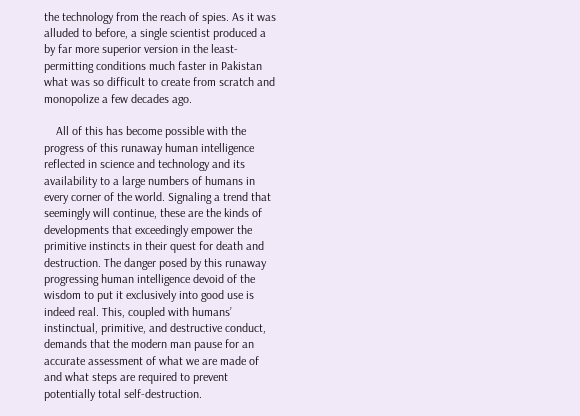the technology from the reach of spies. As it was alluded to before, a single scientist produced a by far more superior version in the least-permitting conditions much faster in Pakistan what was so difficult to create from scratch and monopolize a few decades ago.

    All of this has become possible with the progress of this runaway human intelligence reflected in science and technology and its availability to a large numbers of humans in every corner of the world. Signaling a trend that seemingly will continue, these are the kinds of developments that exceedingly empower the primitive instincts in their quest for death and destruction. The danger posed by this runaway progressing human intelligence devoid of the wisdom to put it exclusively into good use is indeed real. This, coupled with humans’ instinctual, primitive, and destructive conduct, demands that the modern man pause for an accurate assessment of what we are made of and what steps are required to prevent potentially total self-destruction.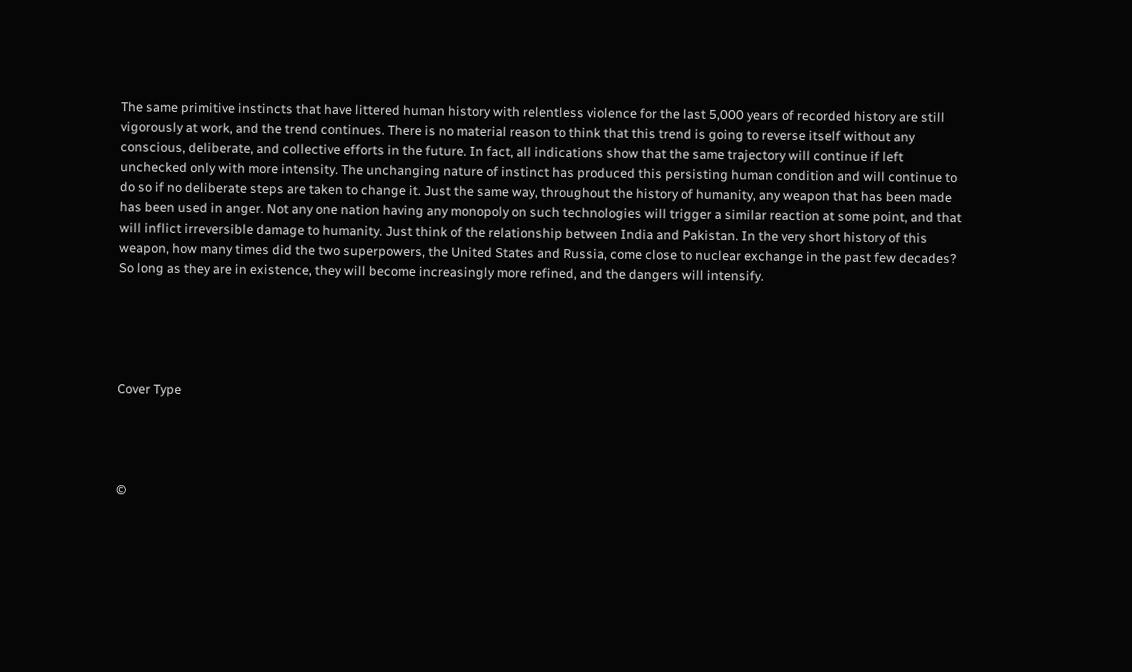The same primitive instincts that have littered human history with relentless violence for the last 5,000 years of recorded history are still vigorously at work, and the trend continues. There is no material reason to think that this trend is going to reverse itself without any conscious, deliberate, and collective efforts in the future. In fact, all indications show that the same trajectory will continue if left unchecked only with more intensity. The unchanging nature of instinct has produced this persisting human condition and will continue to do so if no deliberate steps are taken to change it. Just the same way, throughout the history of humanity, any weapon that has been made has been used in anger. Not any one nation having any monopoly on such technologies will trigger a similar reaction at some point, and that will inflict irreversible damage to humanity. Just think of the relationship between India and Pakistan. In the very short history of this weapon, how many times did the two superpowers, the United States and Russia, come close to nuclear exchange in the past few decades? So long as they are in existence, they will become increasingly more refined, and the dangers will intensify.





Cover Type




©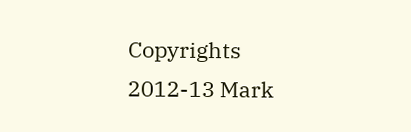Copyrights 2012-13 Mark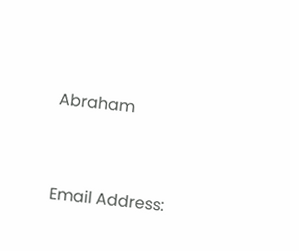Abraham




Email Address: